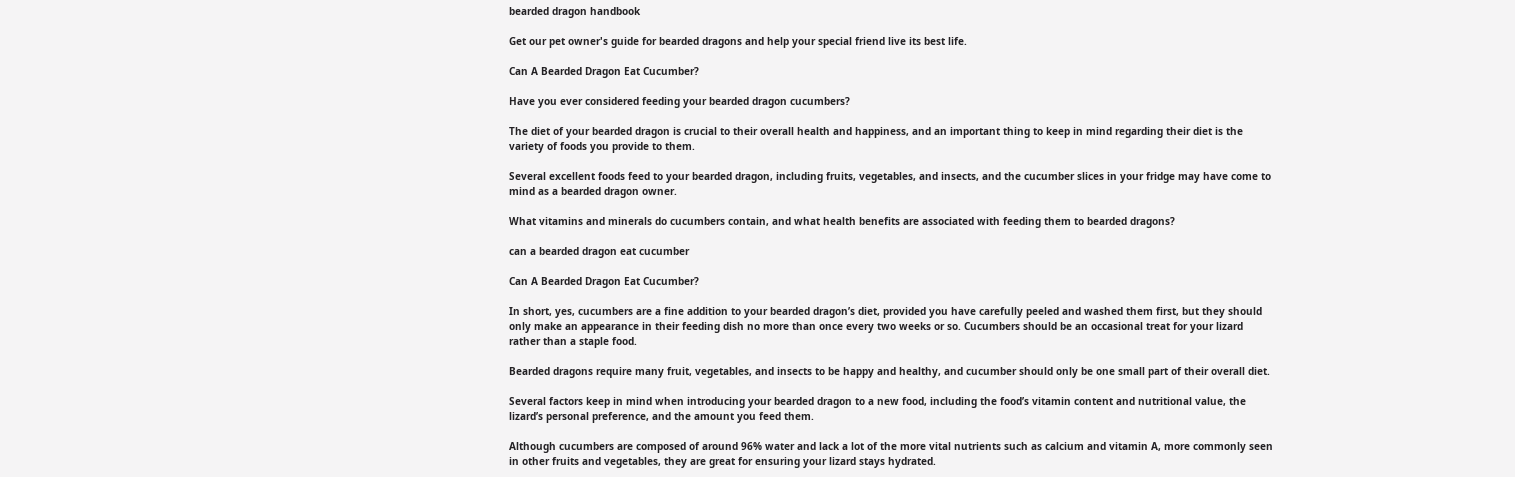bearded dragon handbook

Get our pet owner's guide for bearded dragons and help your special friend live its best life.

Can A Bearded Dragon Eat Cucumber?

Have you ever considered feeding your bearded dragon cucumbers?

The diet of your bearded dragon is crucial to their overall health and happiness, and an important thing to keep in mind regarding their diet is the variety of foods you provide to them.

Several excellent foods feed to your bearded dragon, including fruits, vegetables, and insects, and the cucumber slices in your fridge may have come to mind as a bearded dragon owner.

What vitamins and minerals do cucumbers contain, and what health benefits are associated with feeding them to bearded dragons?

can a bearded dragon eat cucumber

Can A Bearded Dragon Eat Cucumber?

In short, yes, cucumbers are a fine addition to your bearded dragon’s diet, provided you have carefully peeled and washed them first, but they should only make an appearance in their feeding dish no more than once every two weeks or so. Cucumbers should be an occasional treat for your lizard rather than a staple food.

Bearded dragons require many fruit, vegetables, and insects to be happy and healthy, and cucumber should only be one small part of their overall diet.

Several factors keep in mind when introducing your bearded dragon to a new food, including the food’s vitamin content and nutritional value, the lizard’s personal preference, and the amount you feed them.

Although cucumbers are composed of around 96% water and lack a lot of the more vital nutrients such as calcium and vitamin A, more commonly seen in other fruits and vegetables, they are great for ensuring your lizard stays hydrated.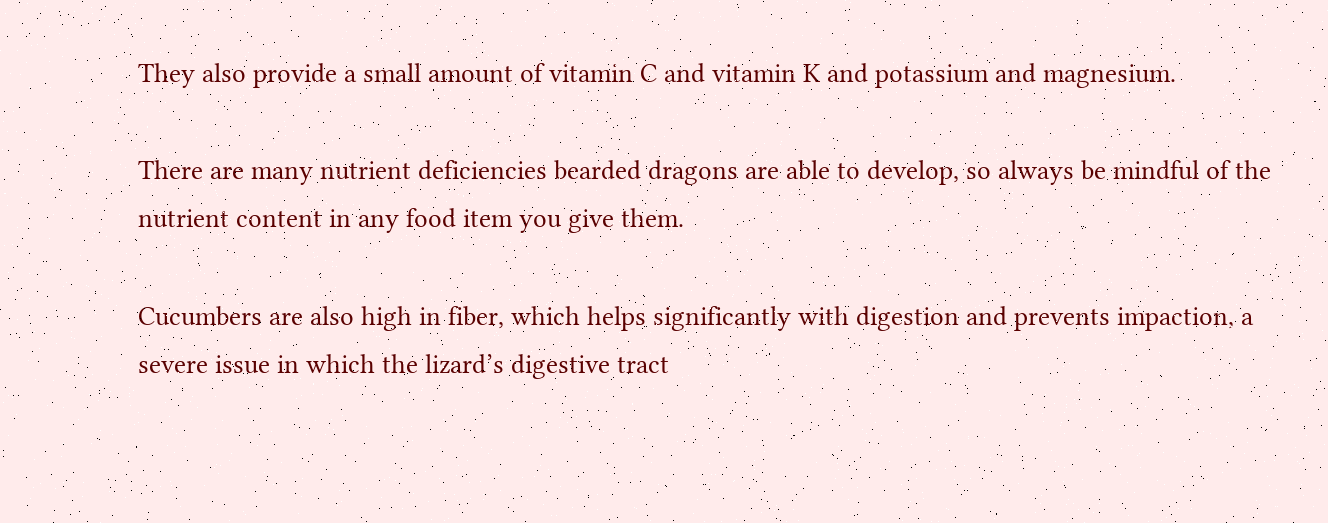They also provide a small amount of vitamin C and vitamin K and potassium and magnesium.

There are many nutrient deficiencies bearded dragons are able to develop, so always be mindful of the nutrient content in any food item you give them.

Cucumbers are also high in fiber, which helps significantly with digestion and prevents impaction, a severe issue in which the lizard’s digestive tract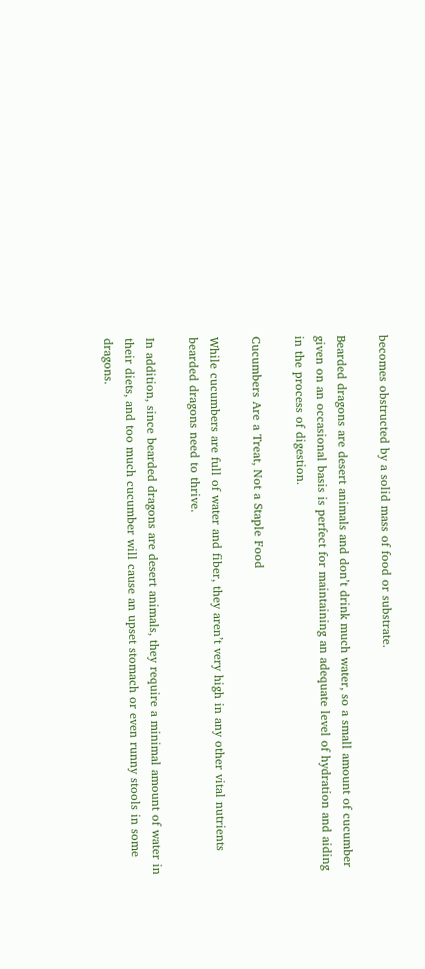becomes obstructed by a solid mass of food or substrate.

Bearded dragons are desert animals and don’t drink much water, so a small amount of cucumber given on an occasional basis is perfect for maintaining an adequate level of hydration and aiding in the process of digestion.

Cucumbers Are a Treat, Not a Staple Food

While cucumbers are full of water and fiber, they aren’t very high in any other vital nutrients bearded dragons need to thrive.

In addition, since bearded dragons are desert animals, they require a minimal amount of water in their diets, and too much cucumber will cause an upset stomach or even runny stools in some dragons.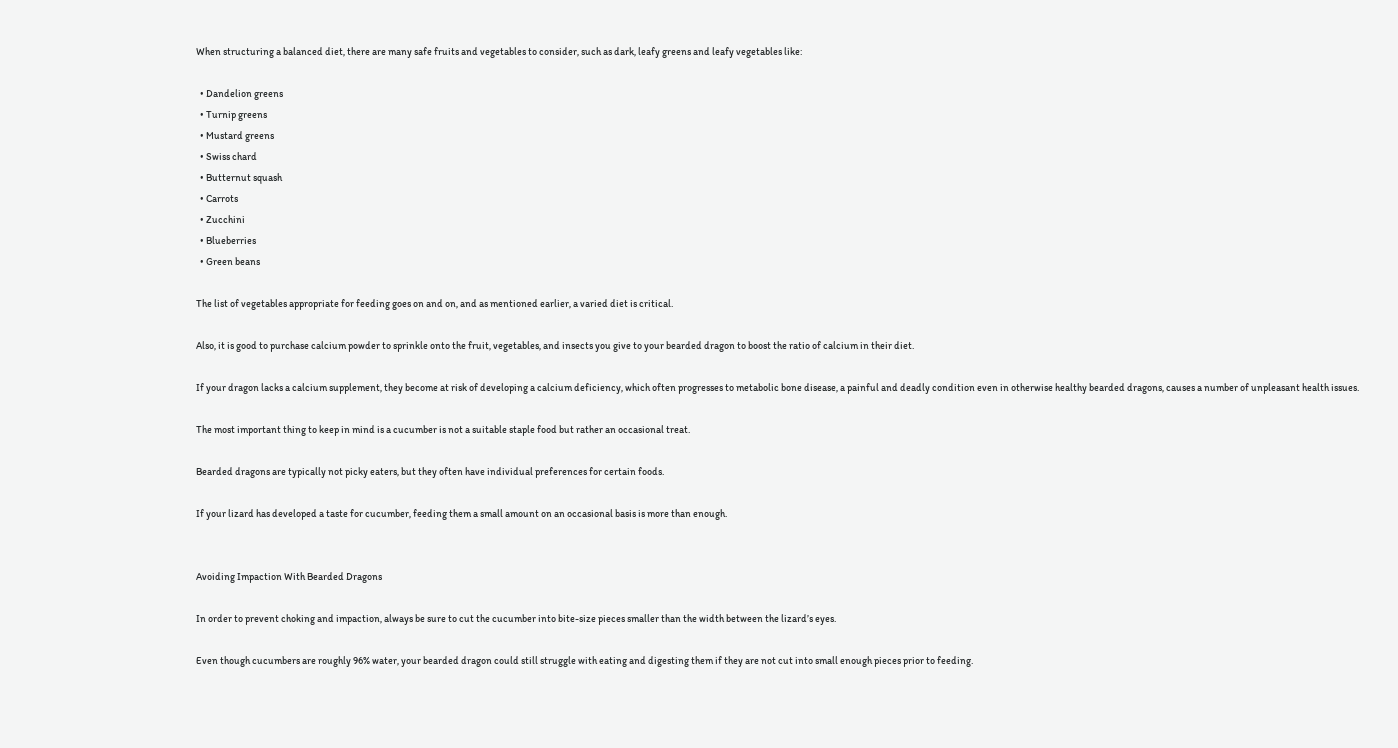When structuring a balanced diet, there are many safe fruits and vegetables to consider, such as dark, leafy greens and leafy vegetables like:

  • Dandelion greens
  • Turnip greens
  • Mustard greens
  • Swiss chard
  • Butternut squash
  • Carrots
  • Zucchini
  • Blueberries
  • Green beans

The list of vegetables appropriate for feeding goes on and on, and as mentioned earlier, a varied diet is critical.

Also, it is good to purchase calcium powder to sprinkle onto the fruit, vegetables, and insects you give to your bearded dragon to boost the ratio of calcium in their diet.

If your dragon lacks a calcium supplement, they become at risk of developing a calcium deficiency, which often progresses to metabolic bone disease, a painful and deadly condition even in otherwise healthy bearded dragons, causes a number of unpleasant health issues.

The most important thing to keep in mind is a cucumber is not a suitable staple food but rather an occasional treat.

Bearded dragons are typically not picky eaters, but they often have individual preferences for certain foods.

If your lizard has developed a taste for cucumber, feeding them a small amount on an occasional basis is more than enough.


Avoiding Impaction With Bearded Dragons

In order to prevent choking and impaction, always be sure to cut the cucumber into bite-size pieces smaller than the width between the lizard’s eyes.

Even though cucumbers are roughly 96% water, your bearded dragon could still struggle with eating and digesting them if they are not cut into small enough pieces prior to feeding.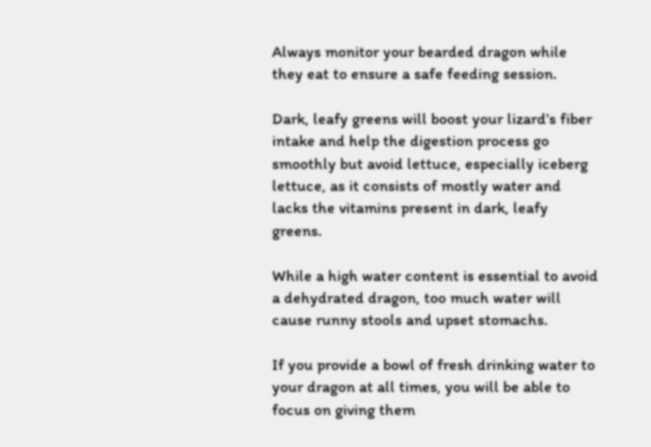Always monitor your bearded dragon while they eat to ensure a safe feeding session.

Dark, leafy greens will boost your lizard’s fiber intake and help the digestion process go smoothly but avoid lettuce, especially iceberg lettuce, as it consists of mostly water and lacks the vitamins present in dark, leafy greens.

While a high water content is essential to avoid a dehydrated dragon, too much water will cause runny stools and upset stomachs.

If you provide a bowl of fresh drinking water to your dragon at all times, you will be able to focus on giving them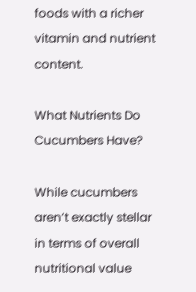foods with a richer vitamin and nutrient content.

What Nutrients Do Cucumbers Have?

While cucumbers aren’t exactly stellar in terms of overall nutritional value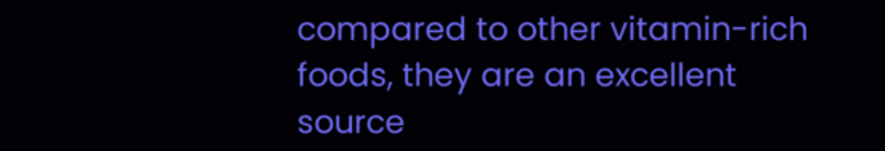compared to other vitamin-rich foods, they are an excellent source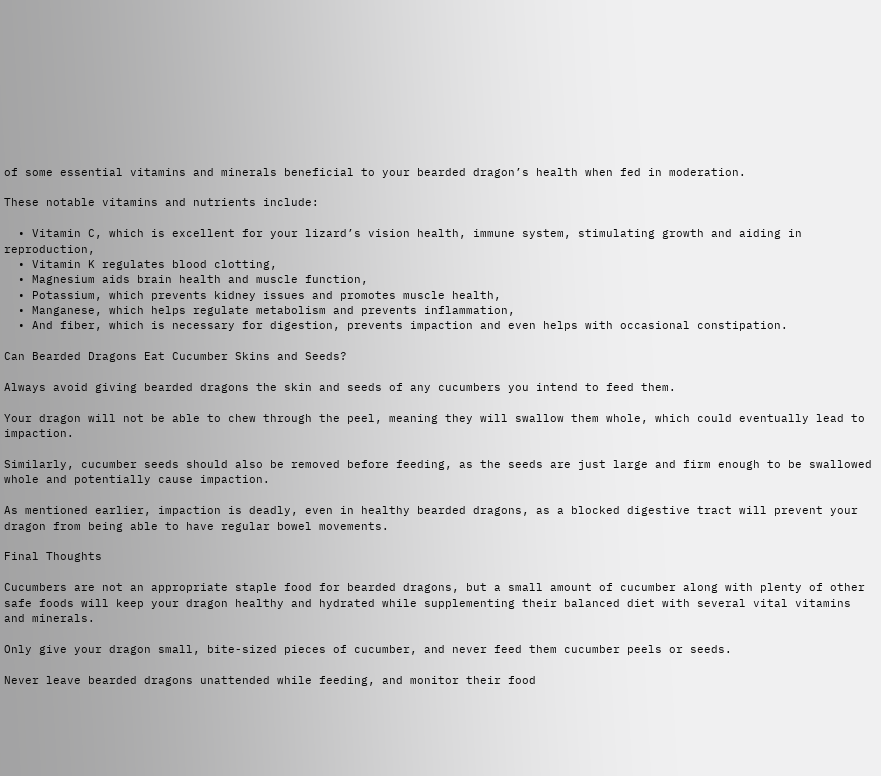of some essential vitamins and minerals beneficial to your bearded dragon’s health when fed in moderation.

These notable vitamins and nutrients include:

  • Vitamin C, which is excellent for your lizard’s vision health, immune system, stimulating growth and aiding in reproduction,
  • Vitamin K regulates blood clotting,
  • Magnesium aids brain health and muscle function,
  • Potassium, which prevents kidney issues and promotes muscle health,
  • Manganese, which helps regulate metabolism and prevents inflammation,
  • And fiber, which is necessary for digestion, prevents impaction and even helps with occasional constipation.

Can Bearded Dragons Eat Cucumber Skins and Seeds?

Always avoid giving bearded dragons the skin and seeds of any cucumbers you intend to feed them.

Your dragon will not be able to chew through the peel, meaning they will swallow them whole, which could eventually lead to impaction.

Similarly, cucumber seeds should also be removed before feeding, as the seeds are just large and firm enough to be swallowed whole and potentially cause impaction.

As mentioned earlier, impaction is deadly, even in healthy bearded dragons, as a blocked digestive tract will prevent your dragon from being able to have regular bowel movements.

Final Thoughts

Cucumbers are not an appropriate staple food for bearded dragons, but a small amount of cucumber along with plenty of other safe foods will keep your dragon healthy and hydrated while supplementing their balanced diet with several vital vitamins and minerals.

Only give your dragon small, bite-sized pieces of cucumber, and never feed them cucumber peels or seeds.

Never leave bearded dragons unattended while feeding, and monitor their food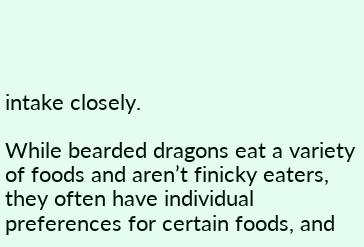intake closely.

While bearded dragons eat a variety of foods and aren’t finicky eaters, they often have individual preferences for certain foods, and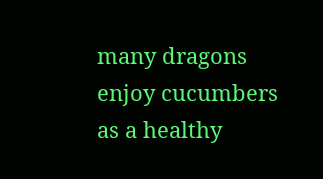many dragons enjoy cucumbers as a healthy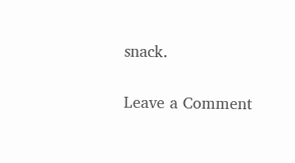snack.

Leave a Comment